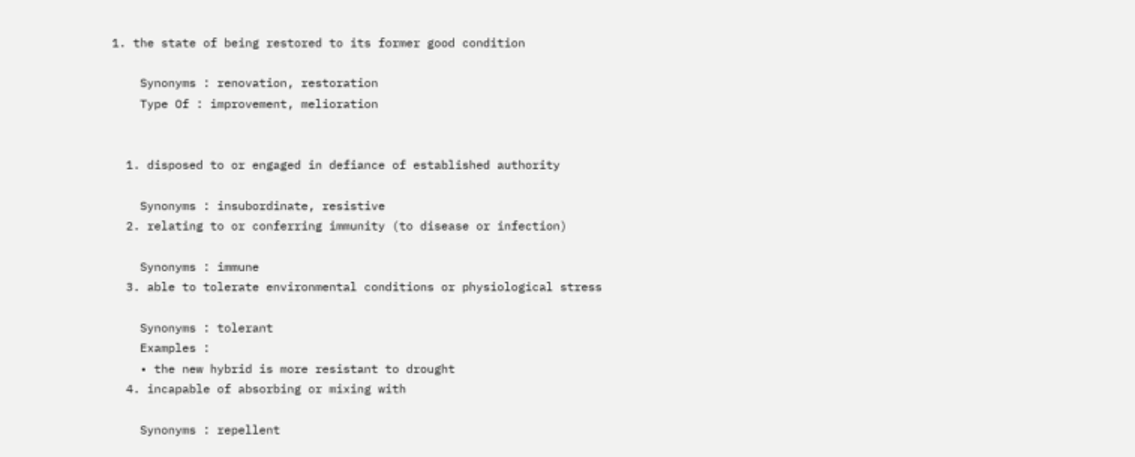1. the state of being restored to its former good condition

    Synonyms : renovation, restoration
    Type Of : improvement, melioration


  1. disposed to or engaged in defiance of established authority

    Synonyms : insubordinate, resistive
  2. relating to or conferring immunity (to disease or infection)

    Synonyms : immune
  3. able to tolerate environmental conditions or physiological stress

    Synonyms : tolerant
    Examples :
    • the new hybrid is more resistant to drought
  4. incapable of absorbing or mixing with

    Synonyms : repellent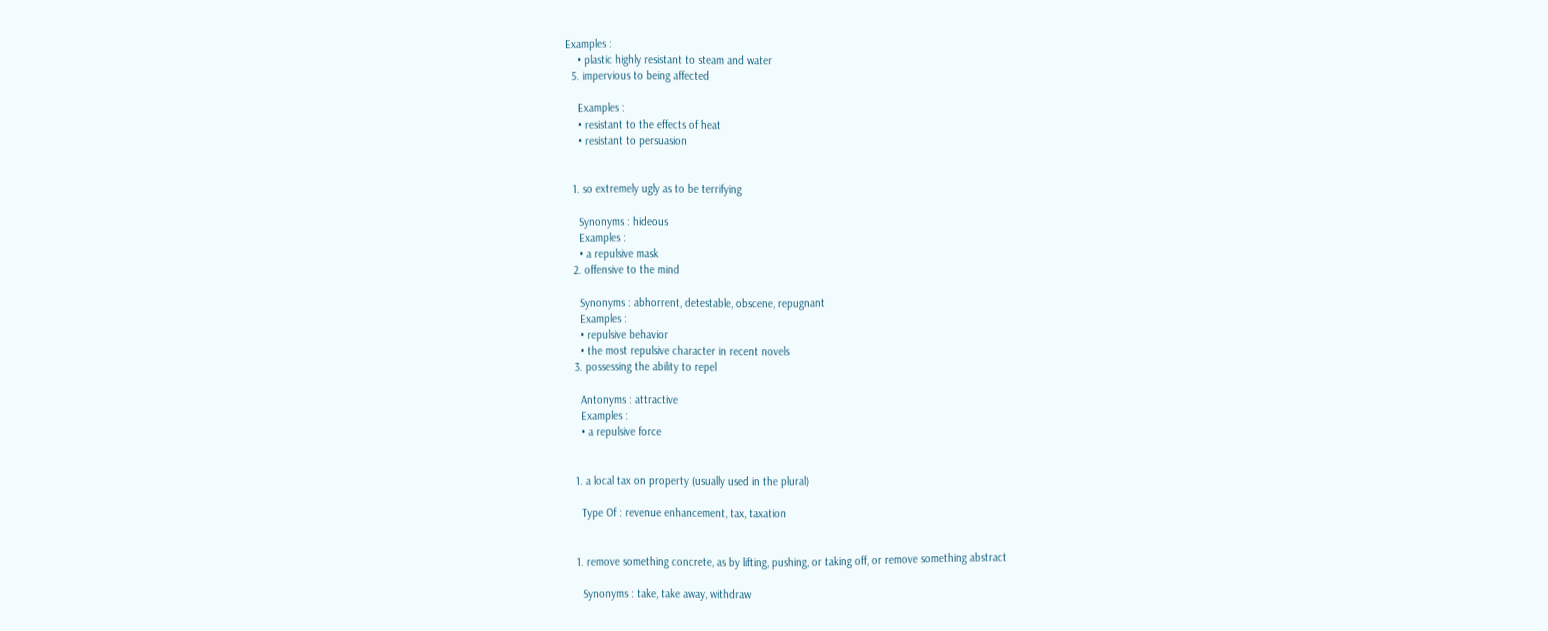Examples :
    • plastic highly resistant to steam and water
  5. impervious to being affected

    Examples :
    • resistant to the effects of heat
    • resistant to persuasion


  1. so extremely ugly as to be terrifying

    Synonyms : hideous
    Examples :
    • a repulsive mask
  2. offensive to the mind

    Synonyms : abhorrent, detestable, obscene, repugnant
    Examples :
    • repulsive behavior
    • the most repulsive character in recent novels
  3. possessing the ability to repel

    Antonyms : attractive
    Examples :
    • a repulsive force


  1. a local tax on property (usually used in the plural)

    Type Of : revenue enhancement, tax, taxation


  1. remove something concrete, as by lifting, pushing, or taking off, or remove something abstract

    Synonyms : take, take away, withdraw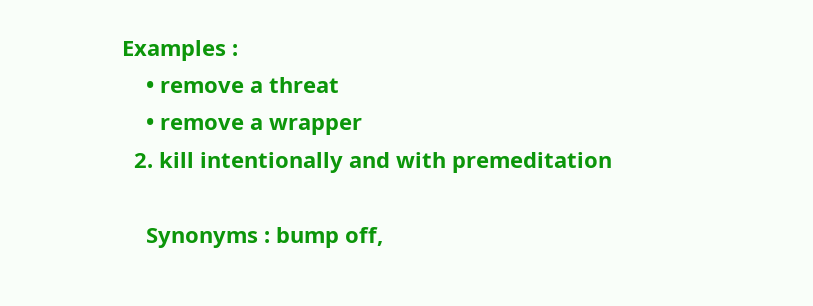Examples :
    • remove a threat
    • remove a wrapper
  2. kill intentionally and with premeditation

    Synonyms : bump off,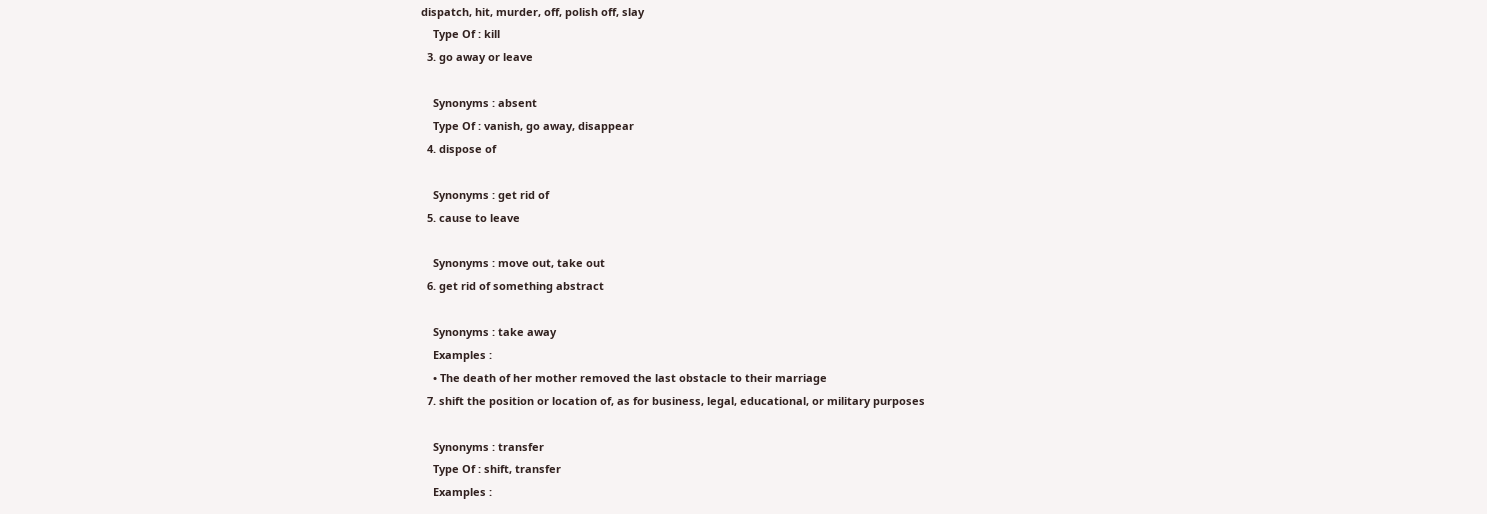dispatch, hit, murder, off, polish off, slay
    Type Of : kill
  3. go away or leave

    Synonyms : absent
    Type Of : vanish, go away, disappear
  4. dispose of

    Synonyms : get rid of
  5. cause to leave

    Synonyms : move out, take out
  6. get rid of something abstract

    Synonyms : take away
    Examples :
    • The death of her mother removed the last obstacle to their marriage
  7. shift the position or location of, as for business, legal, educational, or military purposes

    Synonyms : transfer
    Type Of : shift, transfer
    Examples :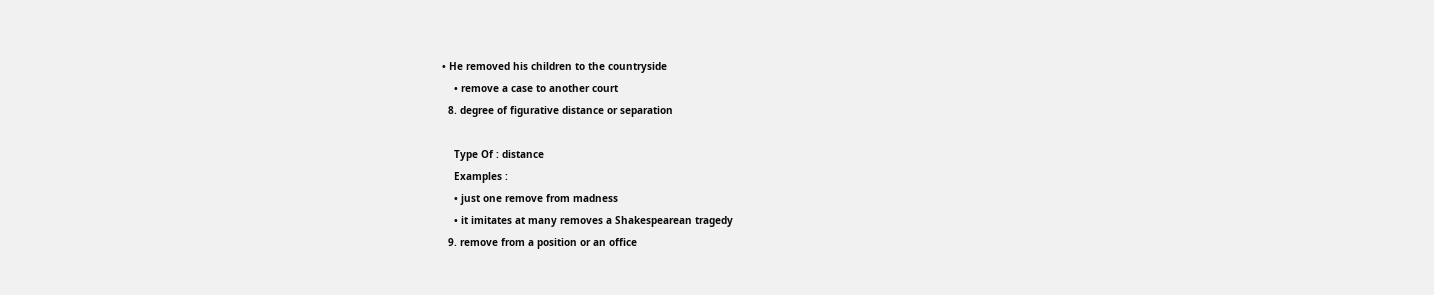• He removed his children to the countryside
    • remove a case to another court
  8. degree of figurative distance or separation

    Type Of : distance
    Examples :
    • just one remove from madness
    • it imitates at many removes a Shakespearean tragedy
  9. remove from a position or an office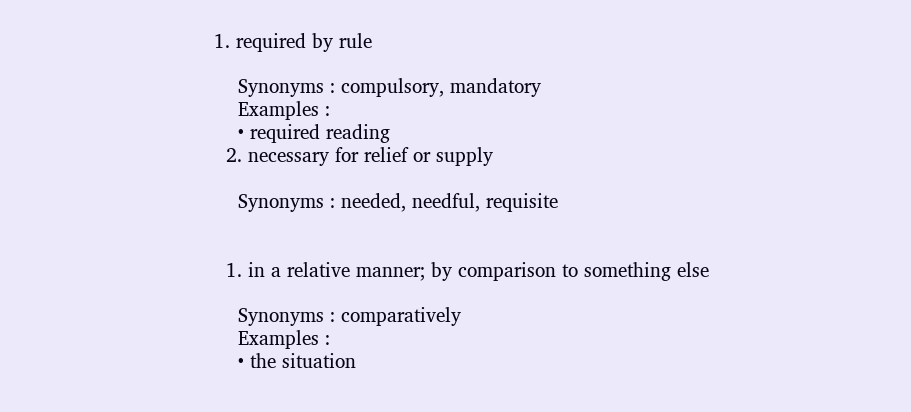1. required by rule

    Synonyms : compulsory, mandatory
    Examples :
    • required reading
  2. necessary for relief or supply

    Synonyms : needed, needful, requisite


  1. in a relative manner; by comparison to something else

    Synonyms : comparatively
    Examples :
    • the situation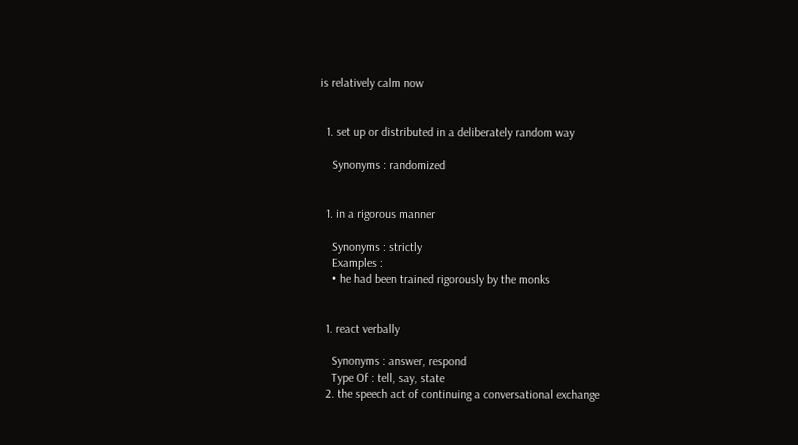is relatively calm now


  1. set up or distributed in a deliberately random way

    Synonyms : randomized


  1. in a rigorous manner

    Synonyms : strictly
    Examples :
    • he had been trained rigorously by the monks


  1. react verbally

    Synonyms : answer, respond
    Type Of : tell, say, state
  2. the speech act of continuing a conversational exchange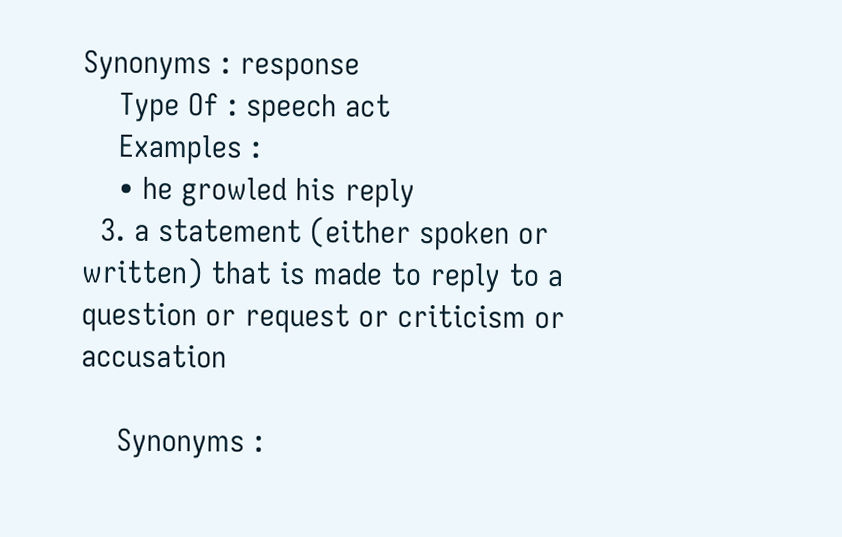Synonyms : response
    Type Of : speech act
    Examples :
    • he growled his reply
  3. a statement (either spoken or written) that is made to reply to a question or request or criticism or accusation

    Synonyms :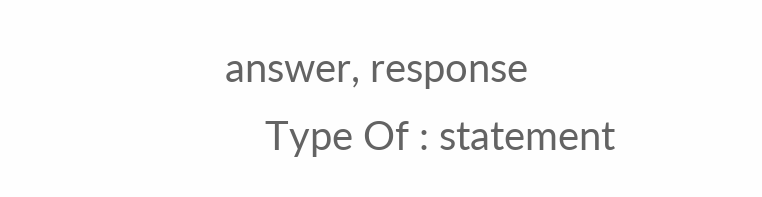answer, response
    Type Of : statement